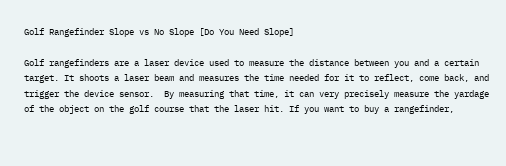Golf Rangefinder Slope vs No Slope [Do You Need Slope]

Golf rangefinders are a laser device used to measure the distance between you and a certain target. It shoots a laser beam and measures the time needed for it to reflect, come back, and trigger the device sensor.  By measuring that time, it can very precisely measure the yardage of the object on the golf course that the laser hit. If you want to buy a rangefinder,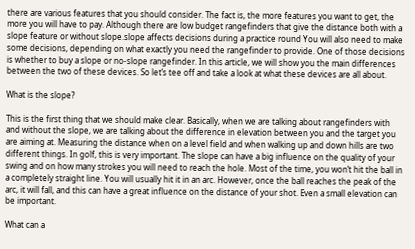there are various features that you should consider. The fact is, the more features you want to get, the more you will have to pay. Although there are low budget rangefinders that give the distance both with a slope feature or without slope.slope affects decisions during a practice round You will also need to make some decisions, depending on what exactly you need the rangefinder to provide. One of those decisions is whether to buy a slope or no-slope rangefinder. In this article, we will show you the main differences between the two of these devices. So let’s tee off and take a look at what these devices are all about.

What is the slope?

This is the first thing that we should make clear. Basically, when we are talking about rangefinders with and without the slope, we are talking about the difference in elevation between you and the target you are aiming at. Measuring the distance when on a level field and when walking up and down hills are two different things. In golf, this is very important. The slope can have a big influence on the quality of your swing and on how many strokes you will need to reach the hole. Most of the time, you won’t hit the ball in a completely straight line. You will usually hit it in an arc. However, once the ball reaches the peak of the arc, it will fall, and this can have a great influence on the distance of your shot. Even a small elevation can be important.

What can a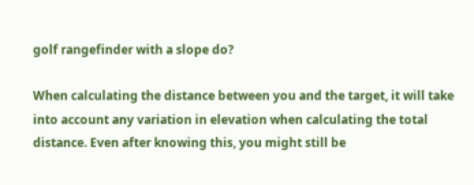golf rangefinder with a slope do?

When calculating the distance between you and the target, it will take into account any variation in elevation when calculating the total distance. Even after knowing this, you might still be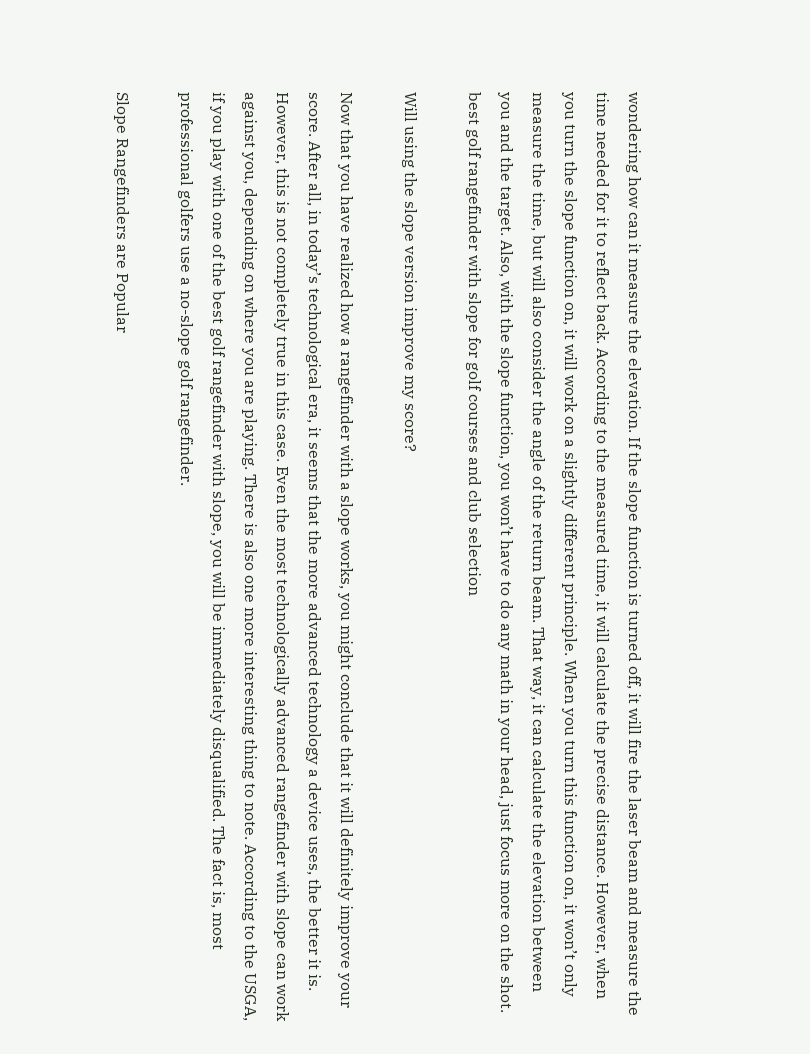wondering how can it measure the elevation. If the slope function is turned off, it will fire the laser beam and measure the time needed for it to reflect back. According to the measured time, it will calculate the precise distance. However, when you turn the slope function on, it will work on a slightly different principle. When you turn this function on, it won’t only measure the time, but will also consider the angle of the return beam. That way, it can calculate the elevation between you and the target. Also, with the slope function, you won’t have to do any math in your head, just focus more on the shot.
best golf rangefinder with slope for golf courses and club selection

Will using the slope version improve my score?

Now that you have realized how a rangefinder with a slope works, you might conclude that it will definitely improve your score. After all, in today’s technological era, it seems that the more advanced technology a device uses, the better it is. However, this is not completely true in this case. Even the most technologically advanced rangefinder with slope can work against you, depending on where you are playing. There is also one more interesting thing to note. According to the USGA, if you play with one of the best golf rangefinder with slope, you will be immediately disqualified. The fact is, most professional golfers use a no-slope golf rangefinder.

Slope Rangefinders are Popular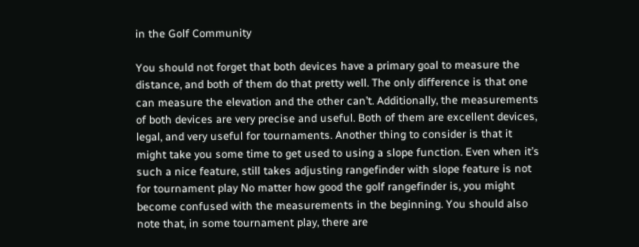in the Golf Community

You should not forget that both devices have a primary goal to measure the distance, and both of them do that pretty well. The only difference is that one can measure the elevation and the other can’t. Additionally, the measurements of both devices are very precise and useful. Both of them are excellent devices, legal, and very useful for tournaments. Another thing to consider is that it might take you some time to get used to using a slope function. Even when it’s such a nice feature, still takes adjusting rangefinder with slope feature is not for tournament play No matter how good the golf rangefinder is, you might become confused with the measurements in the beginning. You should also note that, in some tournament play, there are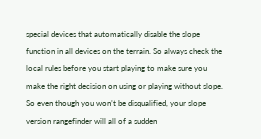special devices that automatically disable the slope function in all devices on the terrain. So always check the local rules before you start playing to make sure you make the right decision on using or playing without slope. So even though you won’t be disqualified, your slope version rangefinder will all of a sudden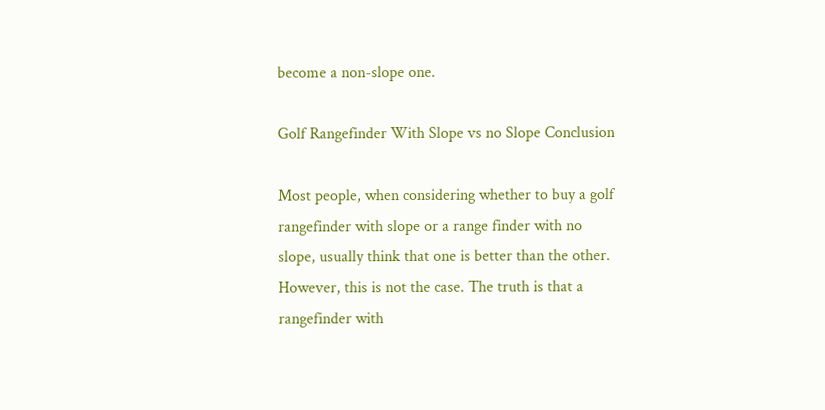become a non-slope one.

Golf Rangefinder With Slope vs no Slope Conclusion

Most people, when considering whether to buy a golf rangefinder with slope or a range finder with no slope, usually think that one is better than the other. However, this is not the case. The truth is that a rangefinder with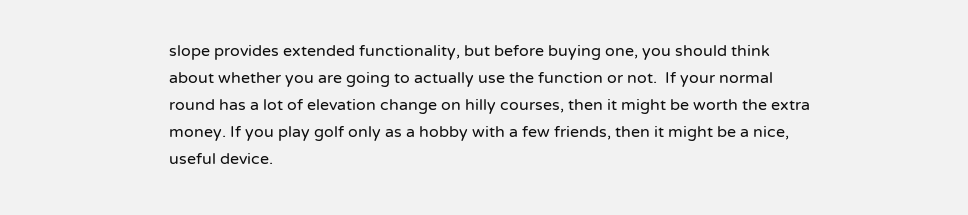slope provides extended functionality, but before buying one, you should think about whether you are going to actually use the function or not.  If your normal round has a lot of elevation change on hilly courses, then it might be worth the extra money. If you play golf only as a hobby with a few friends, then it might be a nice, useful device.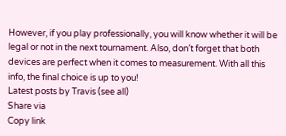However, if you play professionally, you will know whether it will be legal or not in the next tournament. Also, don’t forget that both devices are perfect when it comes to measurement. With all this info, the final choice is up to you!
Latest posts by Travis (see all)
Share via
Copy link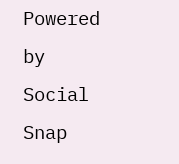Powered by Social Snap